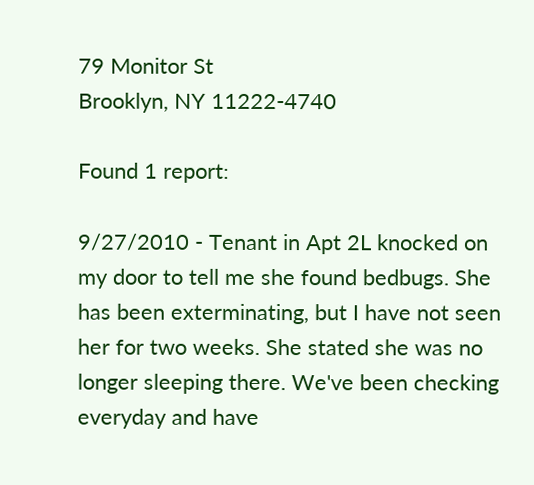79 Monitor St
Brooklyn, NY 11222-4740

Found 1 report:

9/27/2010 - Tenant in Apt 2L knocked on my door to tell me she found bedbugs. She has been exterminating, but I have not seen her for two weeks. She stated she was no longer sleeping there. We've been checking everyday and have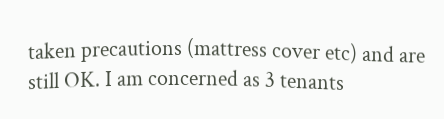taken precautions (mattress cover etc) and are still OK. I am concerned as 3 tenants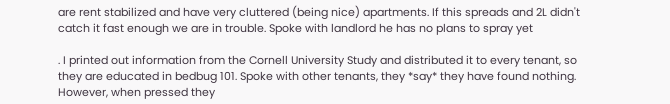are rent stabilized and have very cluttered (being nice) apartments. If this spreads and 2L didn't catch it fast enough we are in trouble. Spoke with landlord he has no plans to spray yet

. I printed out information from the Cornell University Study and distributed it to every tenant, so they are educated in bedbug 101. Spoke with other tenants, they *say* they have found nothing. However, when pressed they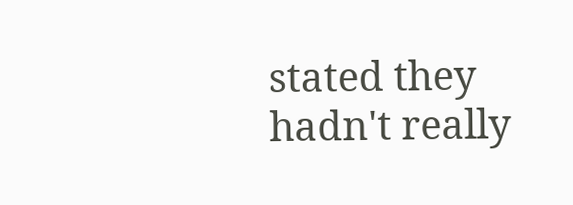stated they hadn't really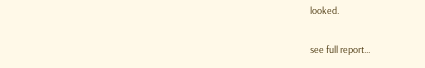looked.

see full report...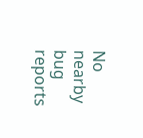No nearby bug reports